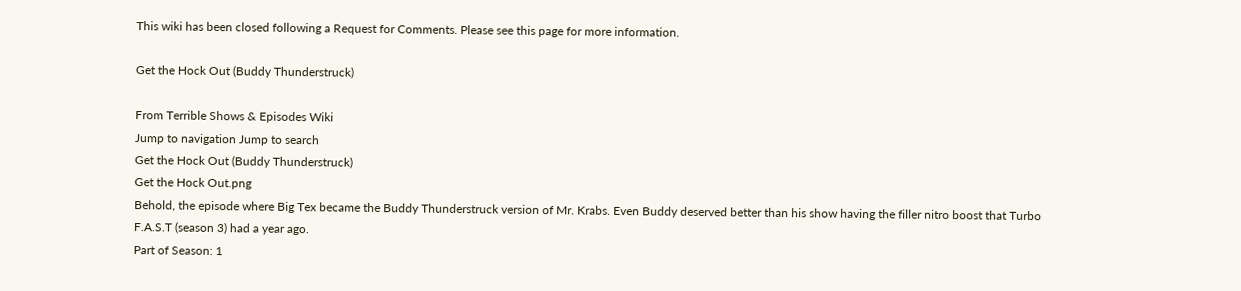This wiki has been closed following a Request for Comments. Please see this page for more information.

Get the Hock Out (Buddy Thunderstruck)

From Terrible Shows & Episodes Wiki
Jump to navigation Jump to search
Get the Hock Out (Buddy Thunderstruck)
Get the Hock Out.png
Behold, the episode where Big Tex became the Buddy Thunderstruck version of Mr. Krabs. Even Buddy deserved better than his show having the filler nitro boost that Turbo F.A.S.T (season 3) had a year ago.
Part of Season: 1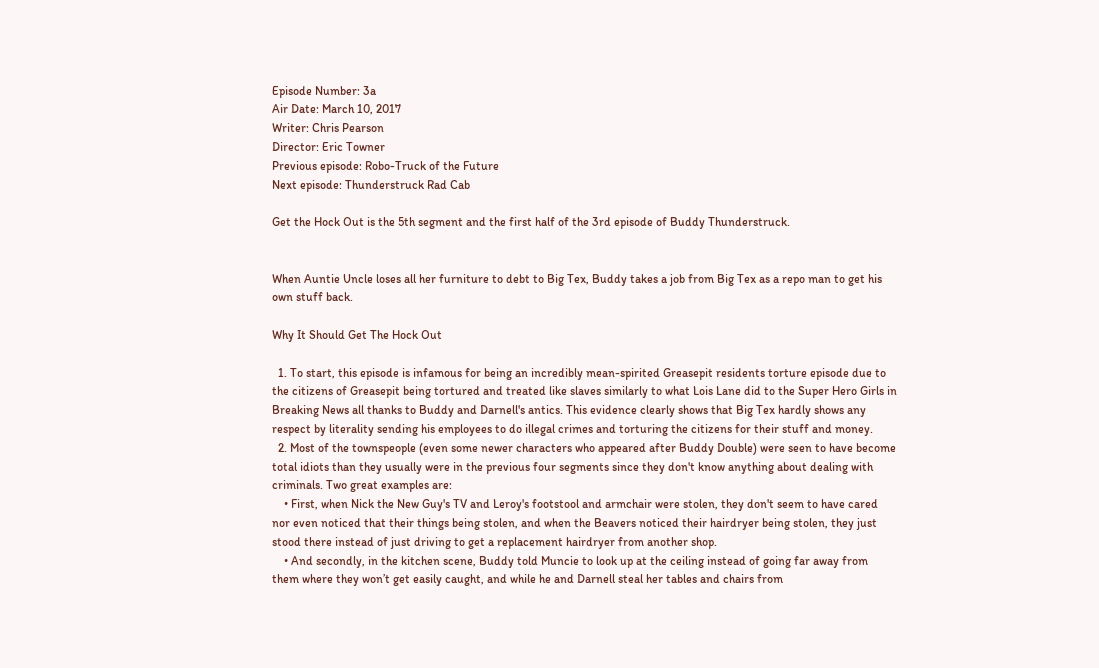Episode Number: 3a
Air Date: March 10, 2017
Writer: Chris Pearson
Director: Eric Towner
Previous episode: Robo-Truck of the Future
Next episode: Thunderstruck Rad Cab

Get the Hock Out is the 5th segment and the first half of the 3rd episode of Buddy Thunderstruck.


When Auntie Uncle loses all her furniture to debt to Big Tex, Buddy takes a job from Big Tex as a repo man to get his own stuff back.

Why It Should Get The Hock Out

  1. To start, this episode is infamous for being an incredibly mean-spirited Greasepit residents torture episode due to the citizens of Greasepit being tortured and treated like slaves similarly to what Lois Lane did to the Super Hero Girls in Breaking News all thanks to Buddy and Darnell's antics. This evidence clearly shows that Big Tex hardly shows any respect by literality sending his employees to do illegal crimes and torturing the citizens for their stuff and money.
  2. Most of the townspeople (even some newer characters who appeared after Buddy Double) were seen to have become total idiots than they usually were in the previous four segments since they don't know anything about dealing with criminals. Two great examples are:
    • First, when Nick the New Guy's TV and Leroy's footstool and armchair were stolen, they don't seem to have cared nor even noticed that their things being stolen, and when the Beavers noticed their hairdryer being stolen, they just stood there instead of just driving to get a replacement hairdryer from another shop.
    • And secondly, in the kitchen scene, Buddy told Muncie to look up at the ceiling instead of going far away from them where they won’t get easily caught, and while he and Darnell steal her tables and chairs from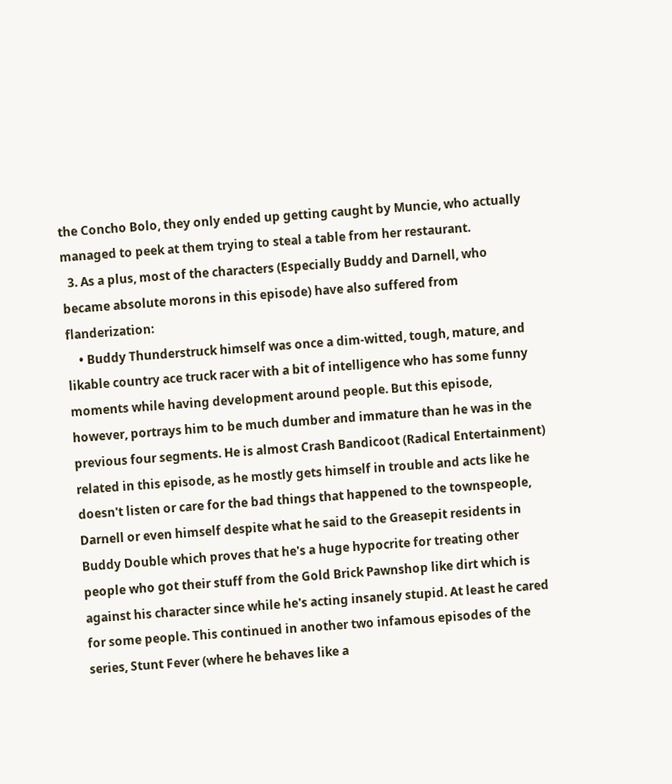the Concho Bolo, they only ended up getting caught by Muncie, who actually managed to peek at them trying to steal a table from her restaurant.
  3. As a plus, most of the characters (Especially Buddy and Darnell, who became absolute morons in this episode) have also suffered from flanderization:
    • Buddy Thunderstruck himself was once a dim-witted, tough, mature, and likable country ace truck racer with a bit of intelligence who has some funny moments while having development around people. But this episode, however, portrays him to be much dumber and immature than he was in the previous four segments. He is almost Crash Bandicoot (Radical Entertainment) related in this episode, as he mostly gets himself in trouble and acts like he doesn't listen or care for the bad things that happened to the townspeople, Darnell or even himself despite what he said to the Greasepit residents in Buddy Double which proves that he's a huge hypocrite for treating other people who got their stuff from the Gold Brick Pawnshop like dirt which is against his character since while he's acting insanely stupid. At least he cared for some people. This continued in another two infamous episodes of the series, Stunt Fever (where he behaves like a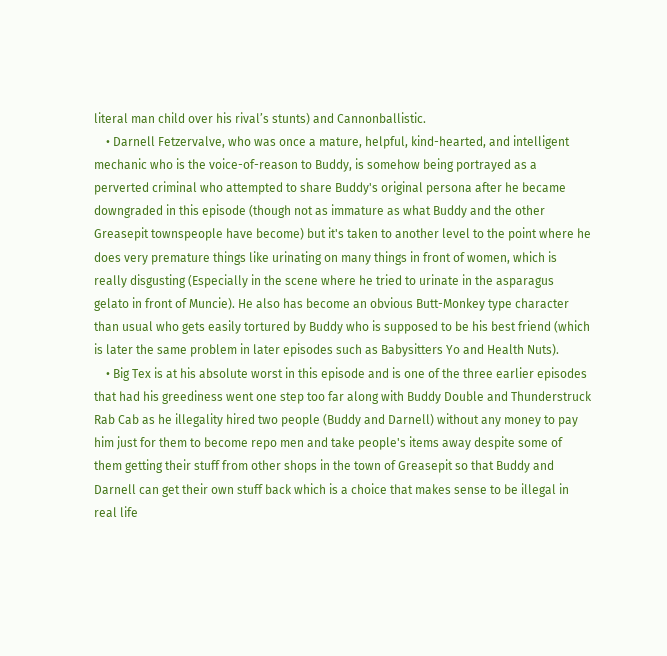literal man child over his rival’s stunts) and Cannonballistic.
    • Darnell Fetzervalve, who was once a mature, helpful, kind-hearted, and intelligent mechanic who is the voice-of-reason to Buddy, is somehow being portrayed as a perverted criminal who attempted to share Buddy's original persona after he became downgraded in this episode (though not as immature as what Buddy and the other Greasepit townspeople have become) but it's taken to another level to the point where he does very premature things like urinating on many things in front of women, which is really disgusting (Especially in the scene where he tried to urinate in the asparagus gelato in front of Muncie). He also has become an obvious Butt-Monkey type character than usual who gets easily tortured by Buddy who is supposed to be his best friend (which is later the same problem in later episodes such as Babysitters Yo and Health Nuts).
    • Big Tex is at his absolute worst in this episode and is one of the three earlier episodes that had his greediness went one step too far along with Buddy Double and Thunderstruck Rab Cab as he illegality hired two people (Buddy and Darnell) without any money to pay him just for them to become repo men and take people's items away despite some of them getting their stuff from other shops in the town of Greasepit so that Buddy and Darnell can get their own stuff back which is a choice that makes sense to be illegal in real life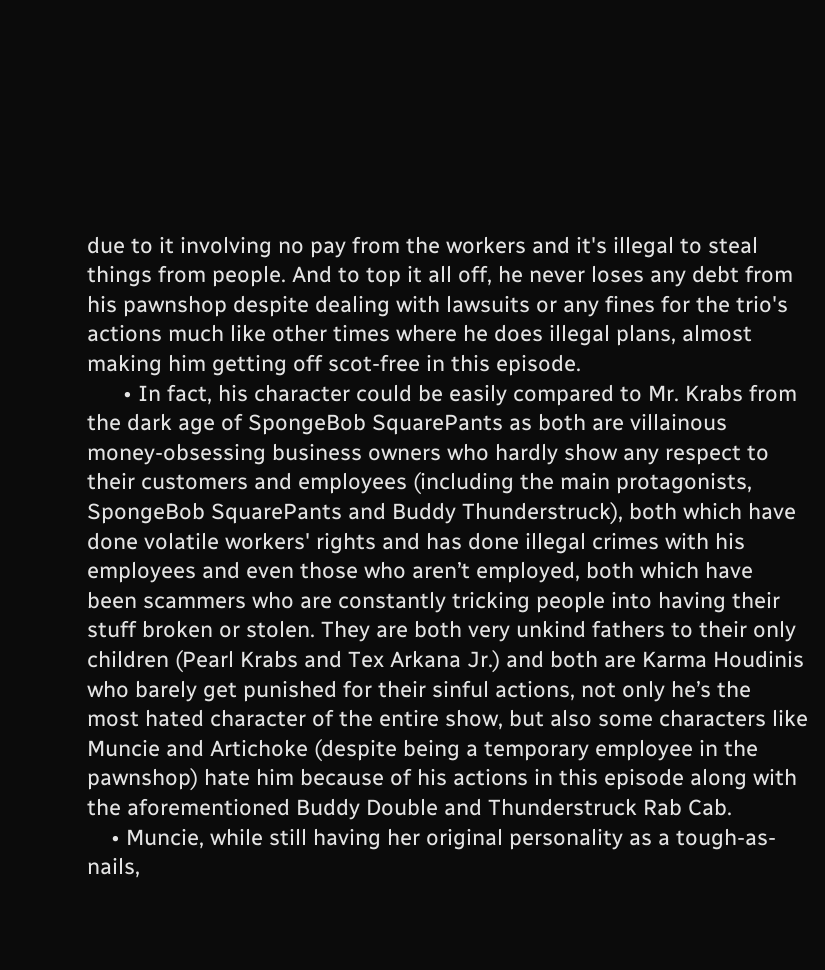due to it involving no pay from the workers and it's illegal to steal things from people. And to top it all off, he never loses any debt from his pawnshop despite dealing with lawsuits or any fines for the trio's actions much like other times where he does illegal plans, almost making him getting off scot-free in this episode.
      • In fact, his character could be easily compared to Mr. Krabs from the dark age of SpongeBob SquarePants as both are villainous money-obsessing business owners who hardly show any respect to their customers and employees (including the main protagonists, SpongeBob SquarePants and Buddy Thunderstruck), both which have done volatile workers' rights and has done illegal crimes with his employees and even those who aren’t employed, both which have been scammers who are constantly tricking people into having their stuff broken or stolen. They are both very unkind fathers to their only children (Pearl Krabs and Tex Arkana Jr.) and both are Karma Houdinis who barely get punished for their sinful actions, not only he’s the most hated character of the entire show, but also some characters like Muncie and Artichoke (despite being a temporary employee in the pawnshop) hate him because of his actions in this episode along with the aforementioned Buddy Double and Thunderstruck Rab Cab.
    • Muncie, while still having her original personality as a tough-as-nails,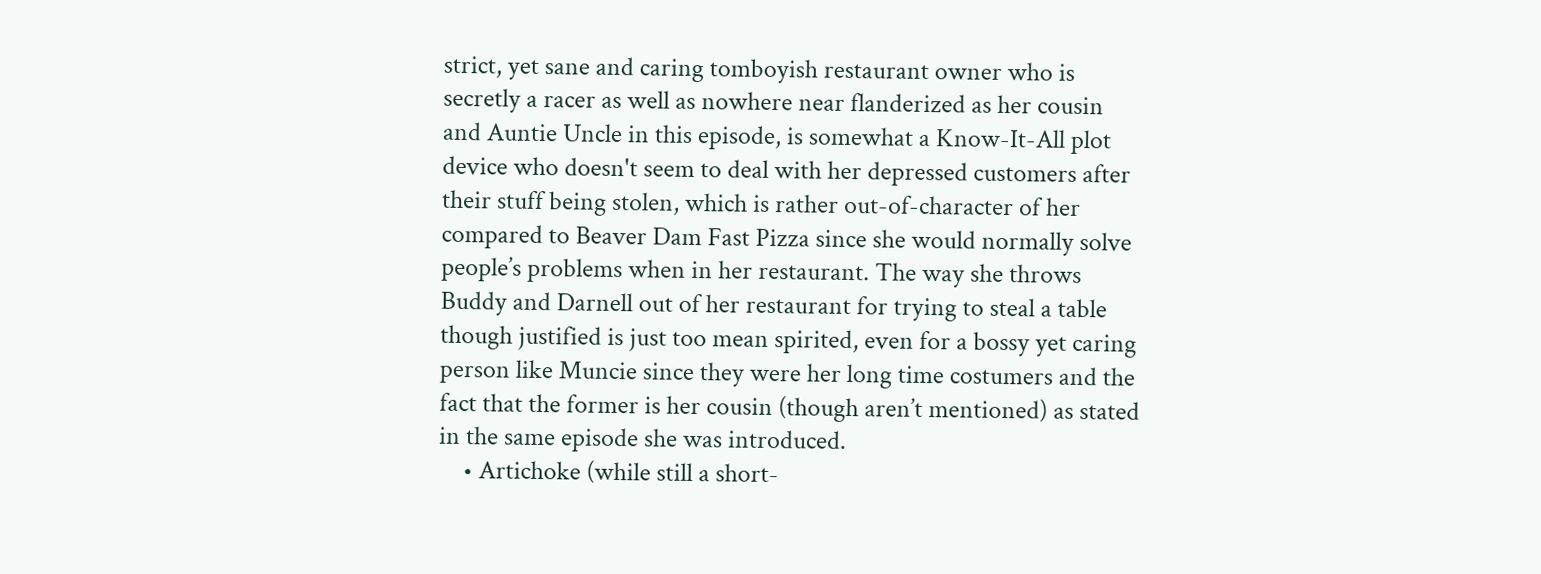strict, yet sane and caring tomboyish restaurant owner who is secretly a racer as well as nowhere near flanderized as her cousin and Auntie Uncle in this episode, is somewhat a Know-It-All plot device who doesn't seem to deal with her depressed customers after their stuff being stolen, which is rather out-of-character of her compared to Beaver Dam Fast Pizza since she would normally solve people’s problems when in her restaurant. The way she throws Buddy and Darnell out of her restaurant for trying to steal a table though justified is just too mean spirited, even for a bossy yet caring person like Muncie since they were her long time costumers and the fact that the former is her cousin (though aren’t mentioned) as stated in the same episode she was introduced.
    • Artichoke (while still a short-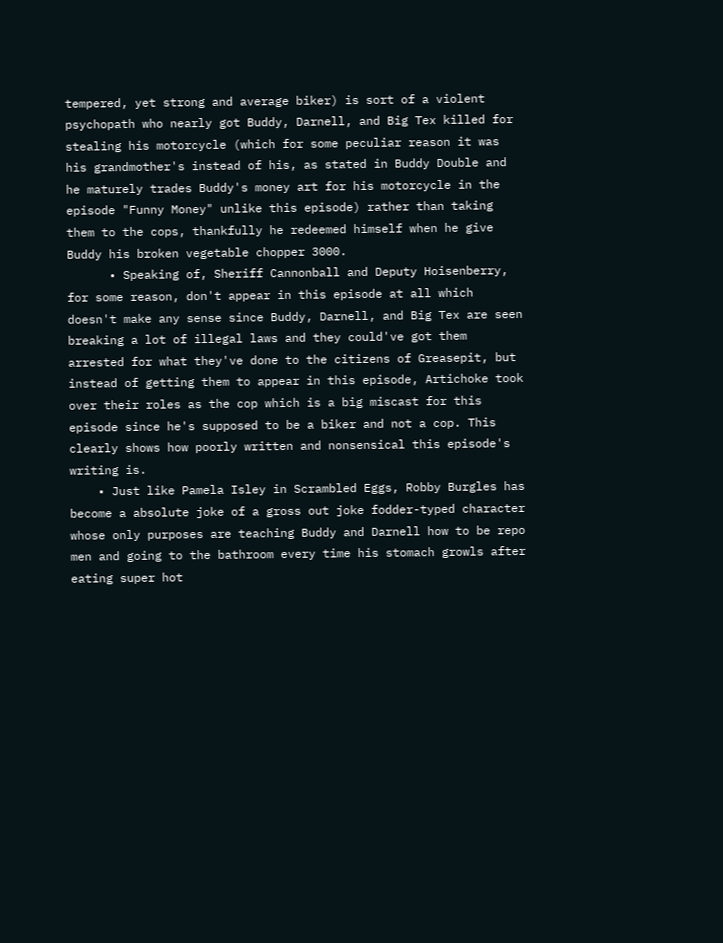tempered, yet strong and average biker) is sort of a violent psychopath who nearly got Buddy, Darnell, and Big Tex killed for stealing his motorcycle (which for some peculiar reason it was his grandmother's instead of his, as stated in Buddy Double and he maturely trades Buddy's money art for his motorcycle in the episode "Funny Money" unlike this episode) rather than taking them to the cops, thankfully he redeemed himself when he give Buddy his broken vegetable chopper 3000.
      • Speaking of, Sheriff Cannonball and Deputy Hoisenberry, for some reason, don't appear in this episode at all which doesn't make any sense since Buddy, Darnell, and Big Tex are seen breaking a lot of illegal laws and they could've got them arrested for what they've done to the citizens of Greasepit, but instead of getting them to appear in this episode, Artichoke took over their roles as the cop which is a big miscast for this episode since he's supposed to be a biker and not a cop. This clearly shows how poorly written and nonsensical this episode's writing is.
    • Just like Pamela Isley in Scrambled Eggs, Robby Burgles has become a absolute joke of a gross out joke fodder-typed character whose only purposes are teaching Buddy and Darnell how to be repo men and going to the bathroom every time his stomach growls after eating super hot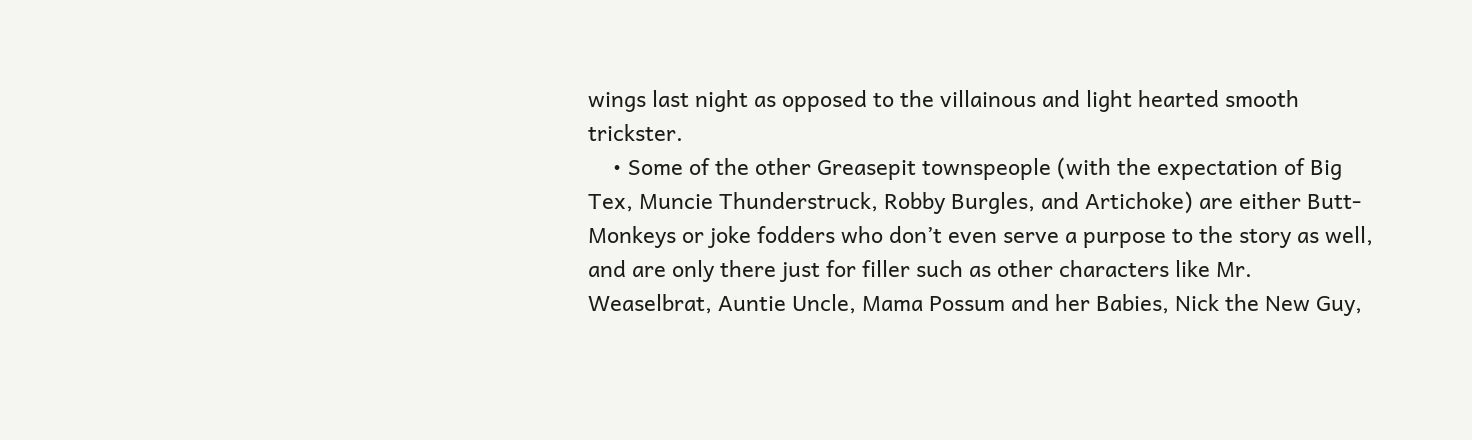wings last night as opposed to the villainous and light hearted smooth trickster.
    • Some of the other Greasepit townspeople (with the expectation of Big Tex, Muncie Thunderstruck, Robby Burgles, and Artichoke) are either Butt-Monkeys or joke fodders who don’t even serve a purpose to the story as well, and are only there just for filler such as other characters like Mr. Weaselbrat, Auntie Uncle, Mama Possum and her Babies, Nick the New Guy,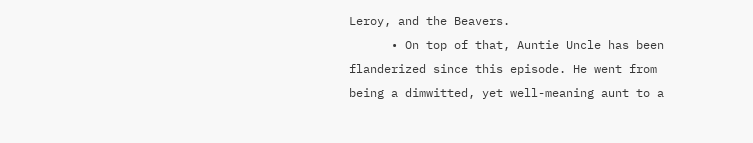Leroy, and the Beavers.
      • On top of that, Auntie Uncle has been flanderized since this episode. He went from being a dimwitted, yet well-meaning aunt to a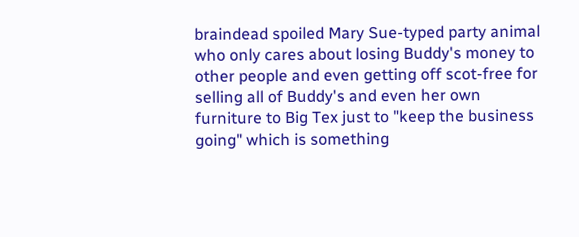braindead spoiled Mary Sue-typed party animal who only cares about losing Buddy's money to other people and even getting off scot-free for selling all of Buddy's and even her own furniture to Big Tex just to "keep the business going" which is something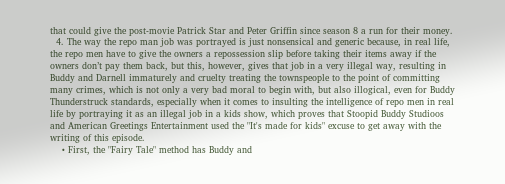that could give the post-movie Patrick Star and Peter Griffin since season 8 a run for their money.
  4. The way the repo man job was portrayed is just nonsensical and generic because, in real life, the repo men have to give the owners a repossession slip before taking their items away if the owners don’t pay them back, but this, however, gives that job in a very illegal way, resulting in Buddy and Darnell immaturely and cruelty treating the townspeople to the point of committing many crimes, which is not only a very bad moral to begin with, but also illogical, even for Buddy Thunderstruck standards, especially when it comes to insulting the intelligence of repo men in real life by portraying it as an illegal job in a kids show, which proves that Stoopid Buddy Studioos and American Greetings Entertainment used the "It's made for kids" excuse to get away with the writing of this episode.
    • First, the "Fairy Tale" method has Buddy and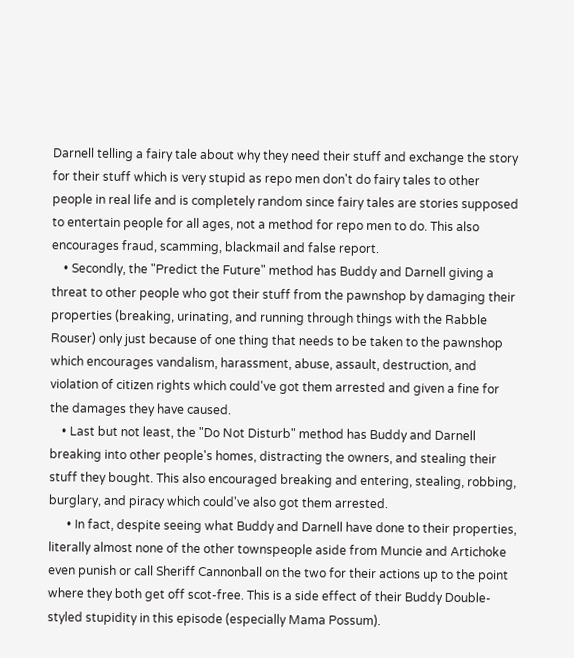Darnell telling a fairy tale about why they need their stuff and exchange the story for their stuff which is very stupid as repo men don't do fairy tales to other people in real life and is completely random since fairy tales are stories supposed to entertain people for all ages, not a method for repo men to do. This also encourages fraud, scamming, blackmail and false report.
    • Secondly, the "Predict the Future" method has Buddy and Darnell giving a threat to other people who got their stuff from the pawnshop by damaging their properties (breaking, urinating, and running through things with the Rabble Rouser) only just because of one thing that needs to be taken to the pawnshop which encourages vandalism, harassment, abuse, assault, destruction, and violation of citizen rights which could've got them arrested and given a fine for the damages they have caused.
    • Last but not least, the "Do Not Disturb" method has Buddy and Darnell breaking into other people's homes, distracting the owners, and stealing their stuff they bought. This also encouraged breaking and entering, stealing, robbing, burglary, and piracy which could've also got them arrested.
      • In fact, despite seeing what Buddy and Darnell have done to their properties, literally almost none of the other townspeople aside from Muncie and Artichoke even punish or call Sheriff Cannonball on the two for their actions up to the point where they both get off scot-free. This is a side effect of their Buddy Double-styled stupidity in this episode (especially Mama Possum).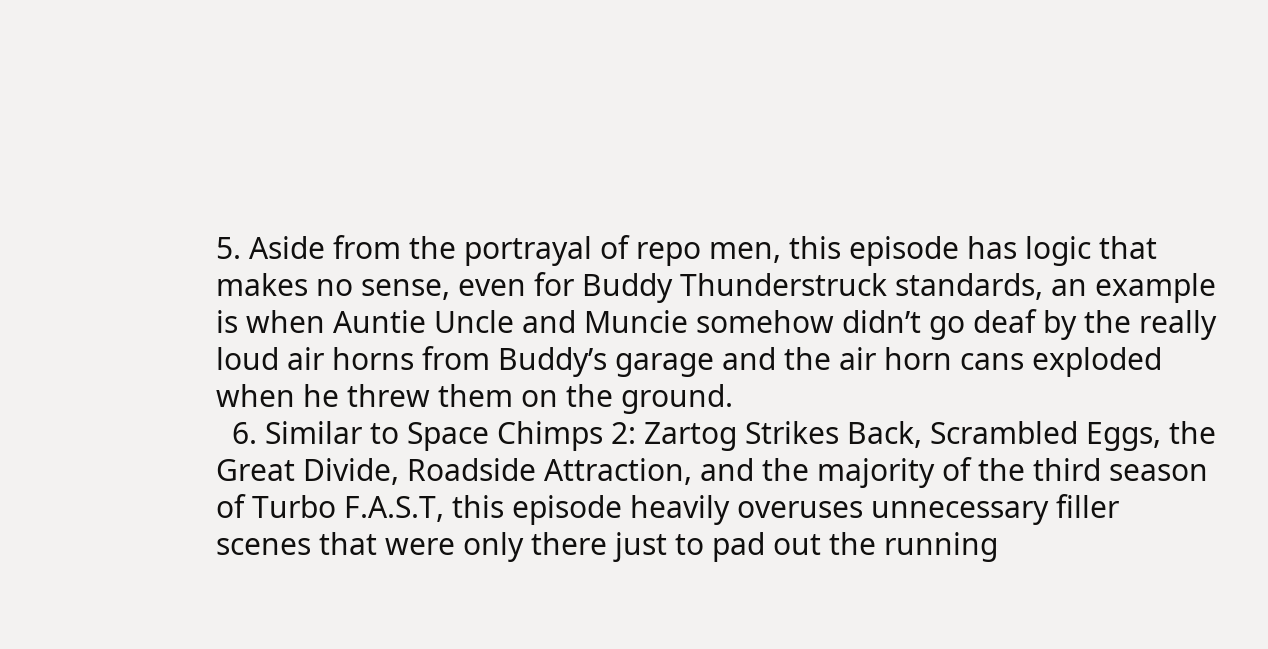5. Aside from the portrayal of repo men, this episode has logic that makes no sense, even for Buddy Thunderstruck standards, an example is when Auntie Uncle and Muncie somehow didn’t go deaf by the really loud air horns from Buddy’s garage and the air horn cans exploded when he threw them on the ground.
  6. Similar to Space Chimps 2: Zartog Strikes Back, Scrambled Eggs, the Great Divide, Roadside Attraction, and the majority of the third season of Turbo F.A.S.T, this episode heavily overuses unnecessary filler scenes that were only there just to pad out the running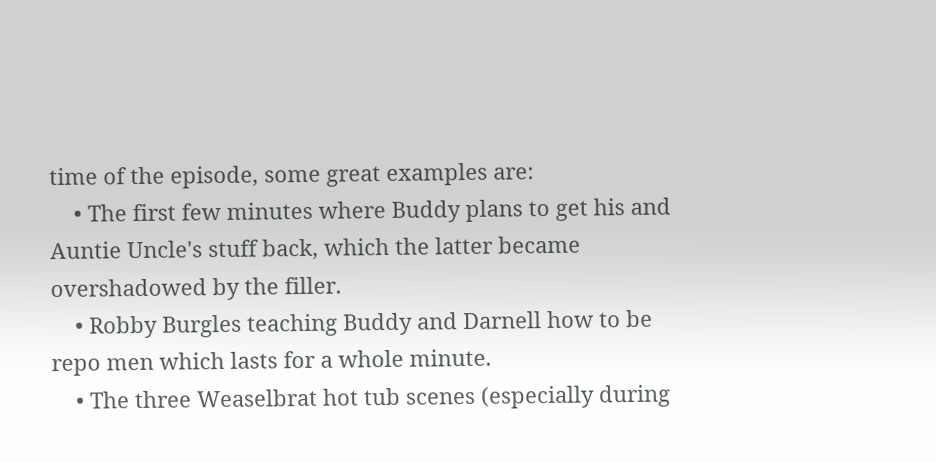time of the episode, some great examples are:
    • The first few minutes where Buddy plans to get his and Auntie Uncle's stuff back, which the latter became overshadowed by the filler.
    • Robby Burgles teaching Buddy and Darnell how to be repo men which lasts for a whole minute.
    • The three Weaselbrat hot tub scenes (especially during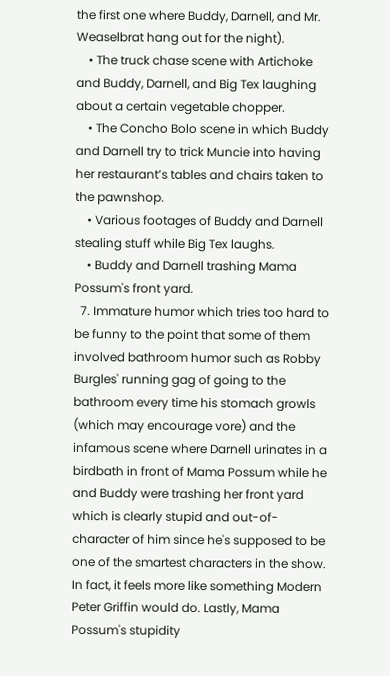the first one where Buddy, Darnell, and Mr. Weaselbrat hang out for the night).
    • The truck chase scene with Artichoke and Buddy, Darnell, and Big Tex laughing about a certain vegetable chopper.
    • The Concho Bolo scene in which Buddy and Darnell try to trick Muncie into having her restaurant’s tables and chairs taken to the pawnshop.
    • Various footages of Buddy and Darnell stealing stuff while Big Tex laughs.
    • Buddy and Darnell trashing Mama Possum's front yard.
  7. Immature humor which tries too hard to be funny to the point that some of them involved bathroom humor such as Robby Burgles' running gag of going to the bathroom every time his stomach growls (which may encourage vore) and the infamous scene where Darnell urinates in a birdbath in front of Mama Possum while he and Buddy were trashing her front yard which is clearly stupid and out-of-character of him since he's supposed to be one of the smartest characters in the show. In fact, it feels more like something Modern Peter Griffin would do. Lastly, Mama Possum's stupidity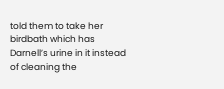told them to take her birdbath which has Darnell’s urine in it instead of cleaning the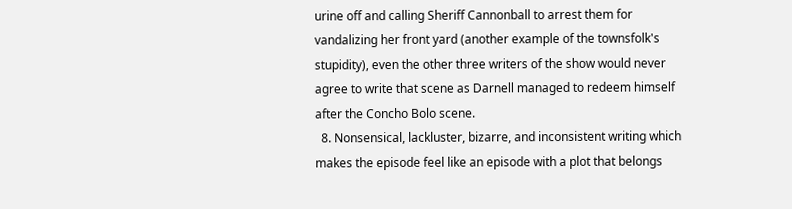urine off and calling Sheriff Cannonball to arrest them for vandalizing her front yard (another example of the townsfolk's stupidity), even the other three writers of the show would never agree to write that scene as Darnell managed to redeem himself after the Concho Bolo scene.
  8. Nonsensical, lackluster, bizarre, and inconsistent writing which makes the episode feel like an episode with a plot that belongs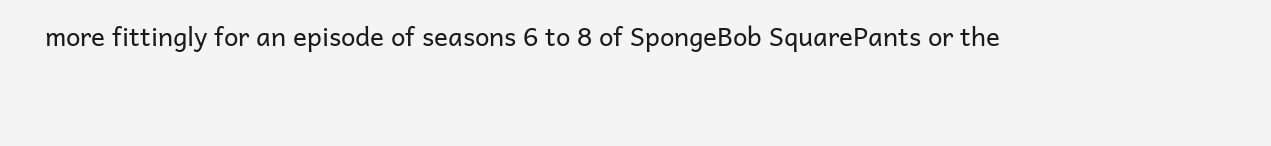more fittingly for an episode of seasons 6 to 8 of SpongeBob SquarePants or the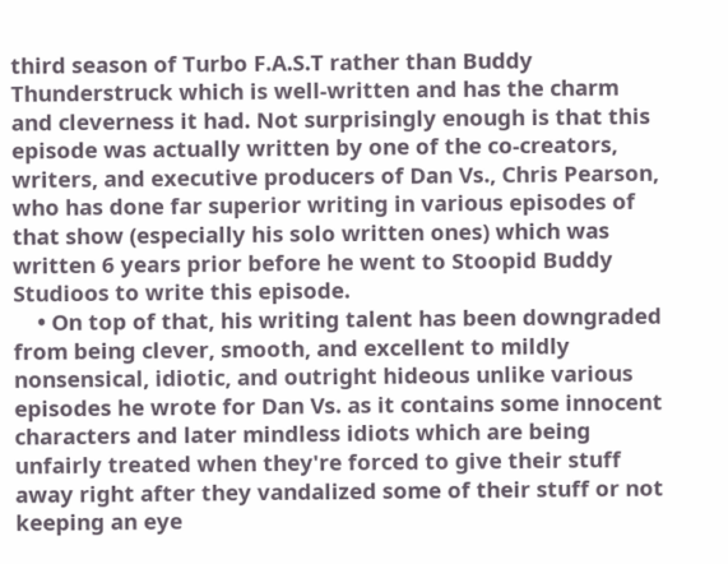third season of Turbo F.A.S.T rather than Buddy Thunderstruck which is well-written and has the charm and cleverness it had. Not surprisingly enough is that this episode was actually written by one of the co-creators, writers, and executive producers of Dan Vs., Chris Pearson, who has done far superior writing in various episodes of that show (especially his solo written ones) which was written 6 years prior before he went to Stoopid Buddy Studioos to write this episode.
    • On top of that, his writing talent has been downgraded from being clever, smooth, and excellent to mildly nonsensical, idiotic, and outright hideous unlike various episodes he wrote for Dan Vs. as it contains some innocent characters and later mindless idiots which are being unfairly treated when they're forced to give their stuff away right after they vandalized some of their stuff or not keeping an eye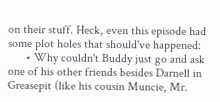on their stuff. Heck, even this episode had some plot holes that should've happened:
      • Why couldn't Buddy just go and ask one of his other friends besides Darnell in Greasepit (like his cousin Muncie, Mr.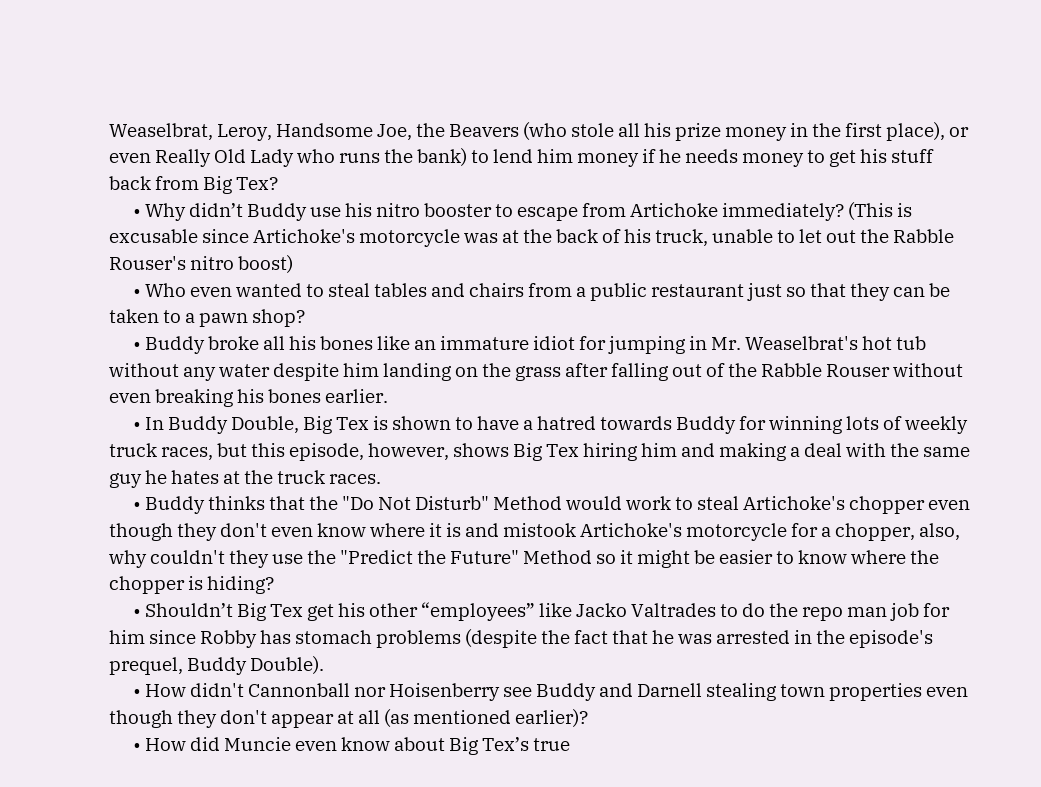Weaselbrat, Leroy, Handsome Joe, the Beavers (who stole all his prize money in the first place), or even Really Old Lady who runs the bank) to lend him money if he needs money to get his stuff back from Big Tex?
      • Why didn’t Buddy use his nitro booster to escape from Artichoke immediately? (This is excusable since Artichoke's motorcycle was at the back of his truck, unable to let out the Rabble Rouser's nitro boost)
      • Who even wanted to steal tables and chairs from a public restaurant just so that they can be taken to a pawn shop?
      • Buddy broke all his bones like an immature idiot for jumping in Mr. Weaselbrat's hot tub without any water despite him landing on the grass after falling out of the Rabble Rouser without even breaking his bones earlier.
      • In Buddy Double, Big Tex is shown to have a hatred towards Buddy for winning lots of weekly truck races, but this episode, however, shows Big Tex hiring him and making a deal with the same guy he hates at the truck races.
      • Buddy thinks that the "Do Not Disturb" Method would work to steal Artichoke's chopper even though they don't even know where it is and mistook Artichoke's motorcycle for a chopper, also, why couldn't they use the "Predict the Future" Method so it might be easier to know where the chopper is hiding?
      • Shouldn’t Big Tex get his other “employees” like Jacko Valtrades to do the repo man job for him since Robby has stomach problems (despite the fact that he was arrested in the episode's prequel, Buddy Double).
      • How didn't Cannonball nor Hoisenberry see Buddy and Darnell stealing town properties even though they don't appear at all (as mentioned earlier)?
      • How did Muncie even know about Big Tex’s true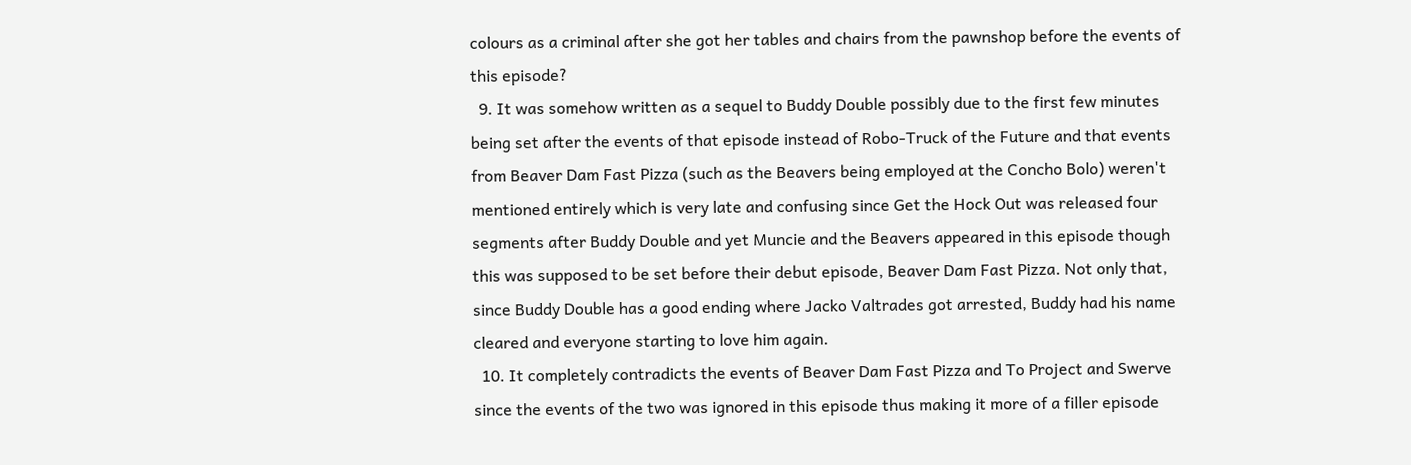colours as a criminal after she got her tables and chairs from the pawnshop before the events of this episode?
  9. It was somehow written as a sequel to Buddy Double possibly due to the first few minutes being set after the events of that episode instead of Robo-Truck of the Future and that events from Beaver Dam Fast Pizza (such as the Beavers being employed at the Concho Bolo) weren't mentioned entirely which is very late and confusing since Get the Hock Out was released four segments after Buddy Double and yet Muncie and the Beavers appeared in this episode though this was supposed to be set before their debut episode, Beaver Dam Fast Pizza. Not only that, since Buddy Double has a good ending where Jacko Valtrades got arrested, Buddy had his name cleared and everyone starting to love him again.
  10. It completely contradicts the events of Beaver Dam Fast Pizza and To Project and Swerve since the events of the two was ignored in this episode thus making it more of a filler episode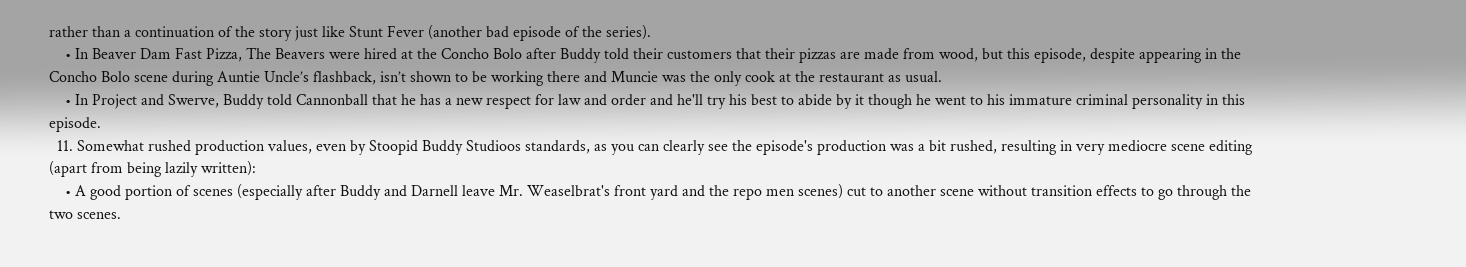rather than a continuation of the story just like Stunt Fever (another bad episode of the series).
    • In Beaver Dam Fast Pizza, The Beavers were hired at the Concho Bolo after Buddy told their customers that their pizzas are made from wood, but this episode, despite appearing in the Concho Bolo scene during Auntie Uncle’s flashback, isn’t shown to be working there and Muncie was the only cook at the restaurant as usual.
    • In Project and Swerve, Buddy told Cannonball that he has a new respect for law and order and he'll try his best to abide by it though he went to his immature criminal personality in this episode.
  11. Somewhat rushed production values, even by Stoopid Buddy Studioos standards, as you can clearly see the episode's production was a bit rushed, resulting in very mediocre scene editing (apart from being lazily written):
    • A good portion of scenes (especially after Buddy and Darnell leave Mr. Weaselbrat's front yard and the repo men scenes) cut to another scene without transition effects to go through the two scenes.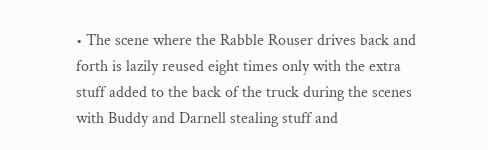• The scene where the Rabble Rouser drives back and forth is lazily reused eight times only with the extra stuff added to the back of the truck during the scenes with Buddy and Darnell stealing stuff and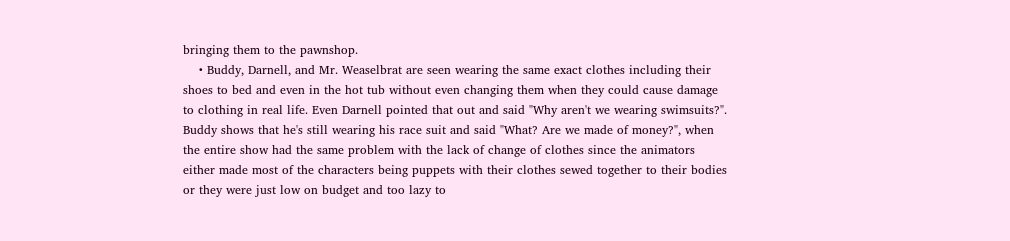bringing them to the pawnshop.
    • Buddy, Darnell, and Mr. Weaselbrat are seen wearing the same exact clothes including their shoes to bed and even in the hot tub without even changing them when they could cause damage to clothing in real life. Even Darnell pointed that out and said "Why aren't we wearing swimsuits?". Buddy shows that he's still wearing his race suit and said "What? Are we made of money?", when the entire show had the same problem with the lack of change of clothes since the animators either made most of the characters being puppets with their clothes sewed together to their bodies or they were just low on budget and too lazy to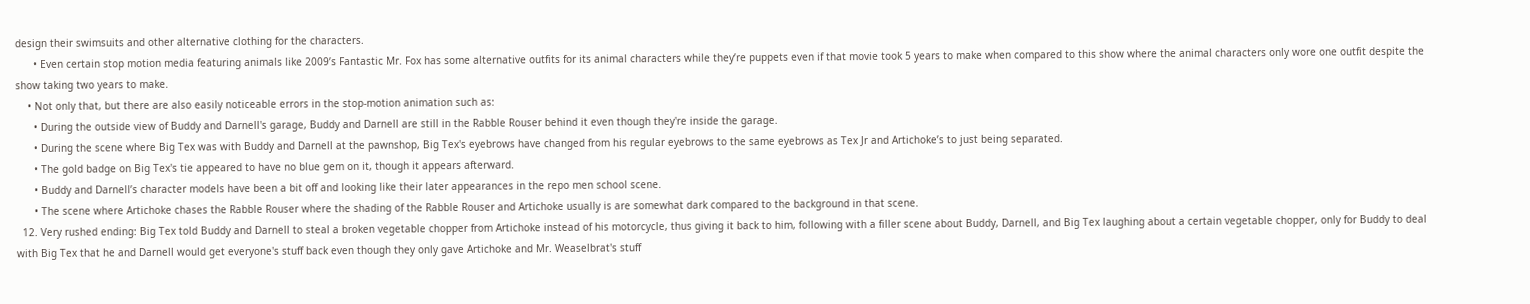design their swimsuits and other alternative clothing for the characters.
      • Even certain stop motion media featuring animals like 2009’s Fantastic Mr. Fox has some alternative outfits for its animal characters while they’re puppets even if that movie took 5 years to make when compared to this show where the animal characters only wore one outfit despite the show taking two years to make.
    • Not only that, but there are also easily noticeable errors in the stop-motion animation such as:
      • During the outside view of Buddy and Darnell's garage, Buddy and Darnell are still in the Rabble Rouser behind it even though they're inside the garage.
      • During the scene where Big Tex was with Buddy and Darnell at the pawnshop, Big Tex's eyebrows have changed from his regular eyebrows to the same eyebrows as Tex Jr and Artichoke’s to just being separated.
      • The gold badge on Big Tex's tie appeared to have no blue gem on it, though it appears afterward.
      • Buddy and Darnell’s character models have been a bit off and looking like their later appearances in the repo men school scene.
      • The scene where Artichoke chases the Rabble Rouser where the shading of the Rabble Rouser and Artichoke usually is are somewhat dark compared to the background in that scene.
  12. Very rushed ending: Big Tex told Buddy and Darnell to steal a broken vegetable chopper from Artichoke instead of his motorcycle, thus giving it back to him, following with a filler scene about Buddy, Darnell, and Big Tex laughing about a certain vegetable chopper, only for Buddy to deal with Big Tex that he and Darnell would get everyone's stuff back even though they only gave Artichoke and Mr. Weaselbrat's stuff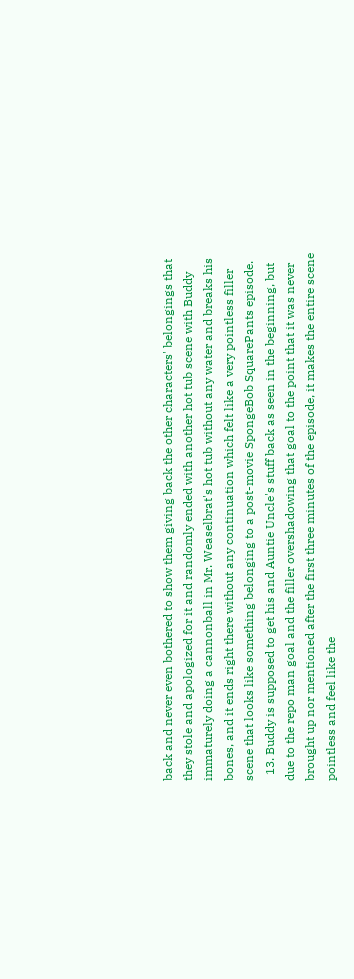back and never even bothered to show them giving back the other characters' belongings that they stole and apologized for it and randomly ended with another hot tub scene with Buddy immaturely doing a cannonball in Mr. Weaselbrat's hot tub without any water and breaks his bones, and it ends right there without any continuation which felt like a very pointless filler scene that looks like something belonging to a post-movie SpongeBob SquarePants episode.
  13. Buddy is supposed to get his and Auntie Uncle's stuff back as seen in the beginning, but due to the repo man goal and the filler overshadowing that goal to the point that it was never brought up nor mentioned after the first three minutes of the episode, it makes the entire scene pointless and feel like the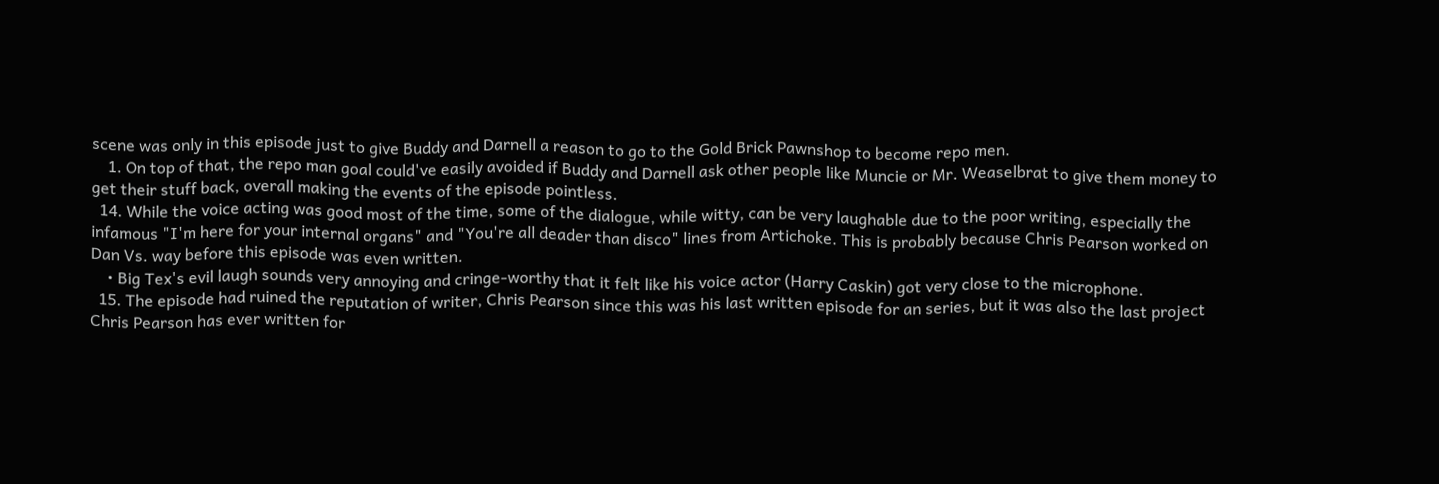scene was only in this episode just to give Buddy and Darnell a reason to go to the Gold Brick Pawnshop to become repo men.
    1. On top of that, the repo man goal could've easily avoided if Buddy and Darnell ask other people like Muncie or Mr. Weaselbrat to give them money to get their stuff back, overall making the events of the episode pointless.
  14. While the voice acting was good most of the time, some of the dialogue, while witty, can be very laughable due to the poor writing, especially the infamous "I'm here for your internal organs" and "You're all deader than disco" lines from Artichoke. This is probably because Chris Pearson worked on Dan Vs. way before this episode was even written.
    • Big Tex's evil laugh sounds very annoying and cringe-worthy that it felt like his voice actor (Harry Caskin) got very close to the microphone.
  15. The episode had ruined the reputation of writer, Chris Pearson since this was his last written episode for an series, but it was also the last project Chris Pearson has ever written for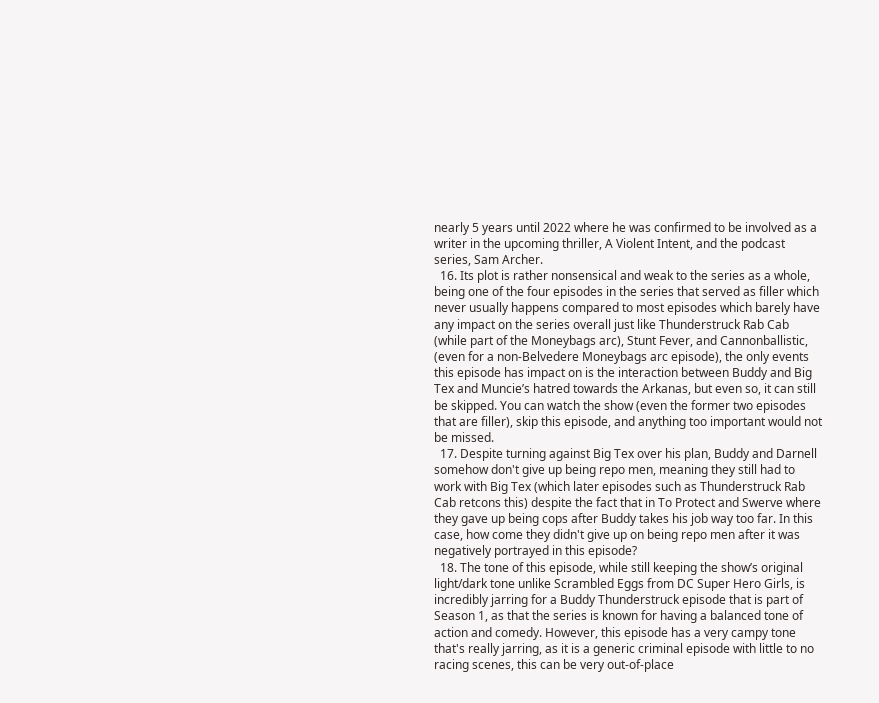nearly 5 years until 2022 where he was confirmed to be involved as a writer in the upcoming thriller, A Violent Intent, and the podcast series, Sam Archer.
  16. Its plot is rather nonsensical and weak to the series as a whole, being one of the four episodes in the series that served as filler which never usually happens compared to most episodes which barely have any impact on the series overall just like Thunderstruck Rab Cab (while part of the Moneybags arc), Stunt Fever, and Cannonballistic, (even for a non-Belvedere Moneybags arc episode), the only events this episode has impact on is the interaction between Buddy and Big Tex and Muncie’s hatred towards the Arkanas, but even so, it can still be skipped. You can watch the show (even the former two episodes that are filler), skip this episode, and anything too important would not be missed.
  17. Despite turning against Big Tex over his plan, Buddy and Darnell somehow don't give up being repo men, meaning they still had to work with Big Tex (which later episodes such as Thunderstruck Rab Cab retcons this) despite the fact that in To Protect and Swerve where they gave up being cops after Buddy takes his job way too far. In this case, how come they didn't give up on being repo men after it was negatively portrayed in this episode?
  18. The tone of this episode, while still keeping the show’s original light/dark tone unlike Scrambled Eggs from DC Super Hero Girls, is incredibly jarring for a Buddy Thunderstruck episode that is part of Season 1, as that the series is known for having a balanced tone of action and comedy. However, this episode has a very campy tone that's really jarring, as it is a generic criminal episode with little to no racing scenes, this can be very out-of-place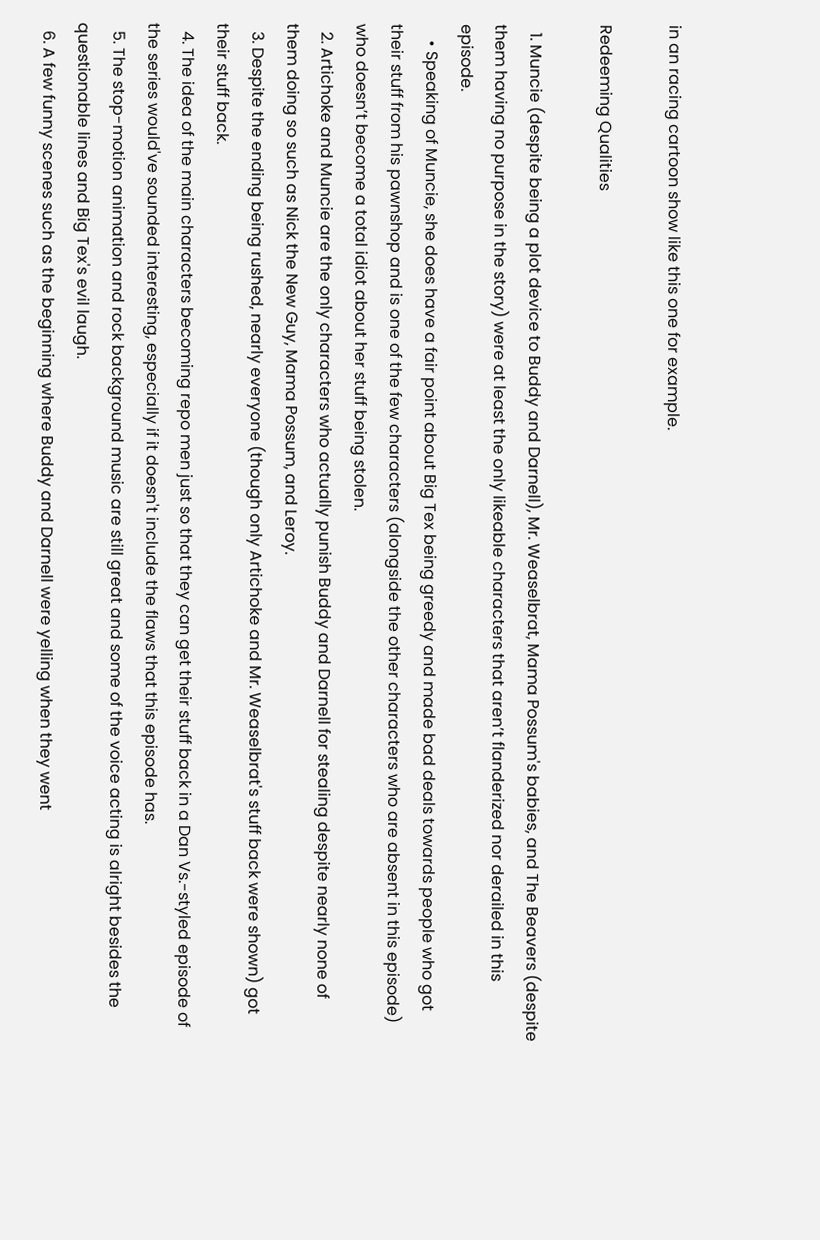in an racing cartoon show like this one for example.

Redeeming Qualities

  1. Muncie (despite being a plot device to Buddy and Darnell), Mr. Weaselbrat, Mama Possum's babies, and The Beavers (despite them having no purpose in the story) were at least the only likeable characters that aren’t flanderized nor derailed in this episode.
    • Speaking of Muncie, she does have a fair point about Big Tex being greedy and made bad deals towards people who got their stuff from his pawnshop and is one of the few characters (alongside the other characters who are absent in this episode) who doesn’t become a total idiot about her stuff being stolen.
  2. Artichoke and Muncie are the only characters who actually punish Buddy and Darnell for stealing despite nearly none of them doing so such as Nick the New Guy, Mama Possum, and Leroy.
  3. Despite the ending being rushed, nearly everyone (though only Artichoke and Mr. Weaselbrat's stuff back were shown) got their stuff back.
  4. The idea of the main characters becoming repo men just so that they can get their stuff back in a Dan Vs.-styled episode of the series would've sounded interesting, especially if it doesn't include the flaws that this episode has.
  5. The stop-motion animation and rock background music are still great and some of the voice acting is alright besides the questionable lines and Big Tex's evil laugh.
  6. A few funny scenes such as the beginning where Buddy and Darnell were yelling when they went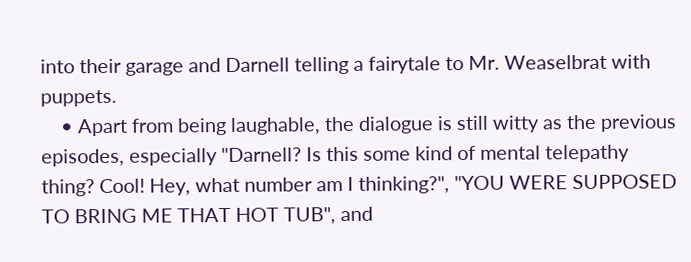into their garage and Darnell telling a fairytale to Mr. Weaselbrat with puppets.
    • Apart from being laughable, the dialogue is still witty as the previous episodes, especially "Darnell? Is this some kind of mental telepathy thing? Cool! Hey, what number am I thinking?", "YOU WERE SUPPOSED TO BRING ME THAT HOT TUB", and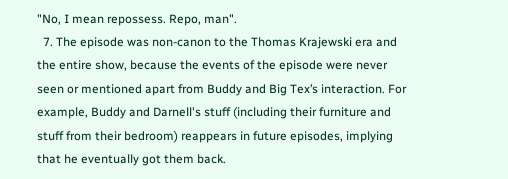"No, I mean repossess. Repo, man".
  7. The episode was non-canon to the Thomas Krajewski era and the entire show, because the events of the episode were never seen or mentioned apart from Buddy and Big Tex’s interaction. For example, Buddy and Darnell's stuff (including their furniture and stuff from their bedroom) reappears in future episodes, implying that he eventually got them back.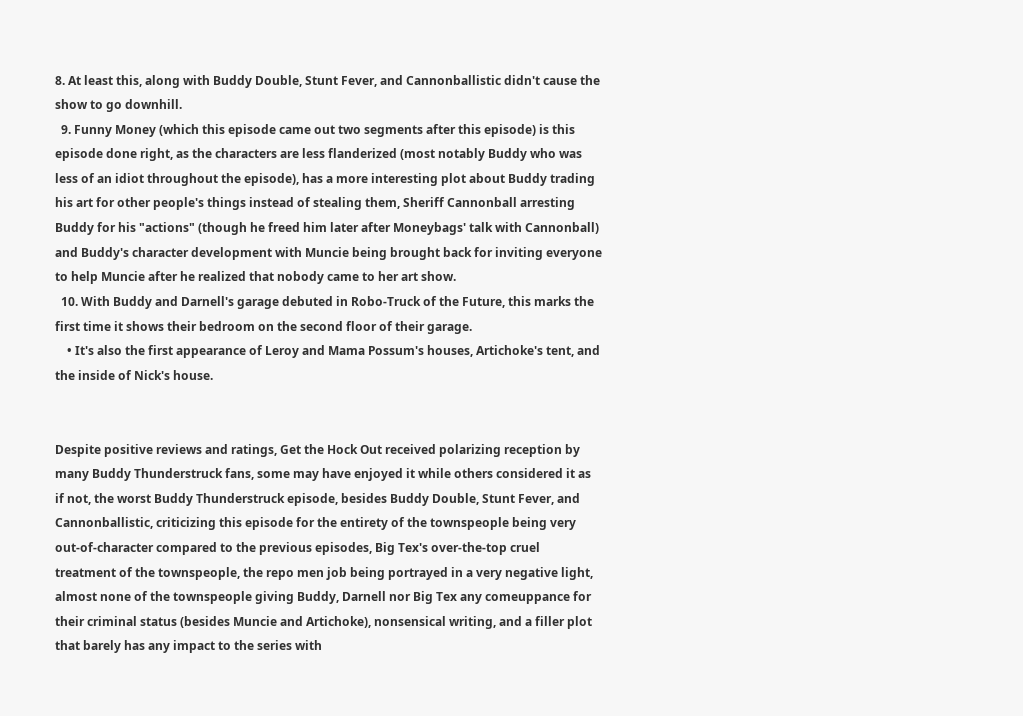8. At least this, along with Buddy Double, Stunt Fever, and Cannonballistic didn't cause the show to go downhill.
  9. Funny Money (which this episode came out two segments after this episode) is this episode done right, as the characters are less flanderized (most notably Buddy who was less of an idiot throughout the episode), has a more interesting plot about Buddy trading his art for other people's things instead of stealing them, Sheriff Cannonball arresting Buddy for his "actions" (though he freed him later after Moneybags' talk with Cannonball) and Buddy's character development with Muncie being brought back for inviting everyone to help Muncie after he realized that nobody came to her art show.
  10. With Buddy and Darnell's garage debuted in Robo-Truck of the Future, this marks the first time it shows their bedroom on the second floor of their garage.
    • It's also the first appearance of Leroy and Mama Possum's houses, Artichoke's tent, and the inside of Nick's house.


Despite positive reviews and ratings, Get the Hock Out received polarizing reception by many Buddy Thunderstruck fans, some may have enjoyed it while others considered it as if not, the worst Buddy Thunderstruck episode, besides Buddy Double, Stunt Fever, and Cannonballistic, criticizing this episode for the entirety of the townspeople being very out-of-character compared to the previous episodes, Big Tex's over-the-top cruel treatment of the townspeople, the repo men job being portrayed in a very negative light, almost none of the townspeople giving Buddy, Darnell nor Big Tex any comeuppance for their criminal status (besides Muncie and Artichoke), nonsensical writing, and a filler plot that barely has any impact to the series with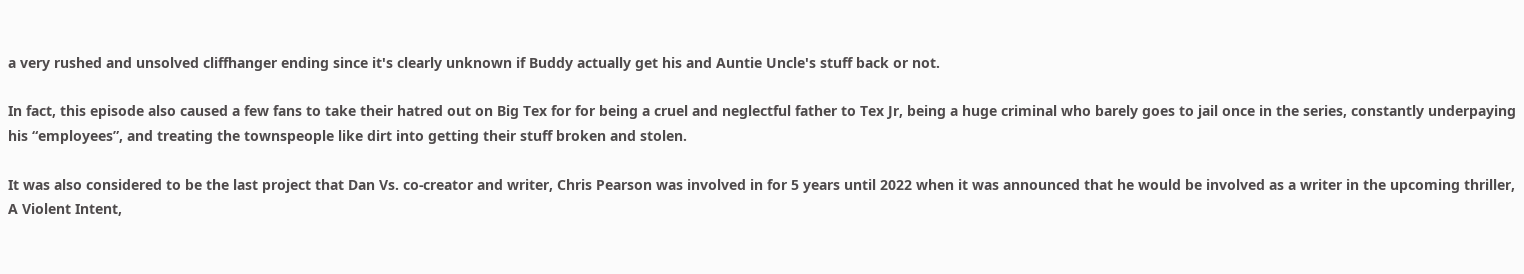a very rushed and unsolved cliffhanger ending since it's clearly unknown if Buddy actually get his and Auntie Uncle's stuff back or not.

In fact, this episode also caused a few fans to take their hatred out on Big Tex for for being a cruel and neglectful father to Tex Jr, being a huge criminal who barely goes to jail once in the series, constantly underpaying his “employees”, and treating the townspeople like dirt into getting their stuff broken and stolen.

It was also considered to be the last project that Dan Vs. co-creator and writer, Chris Pearson was involved in for 5 years until 2022 when it was announced that he would be involved as a writer in the upcoming thriller, A Violent Intent,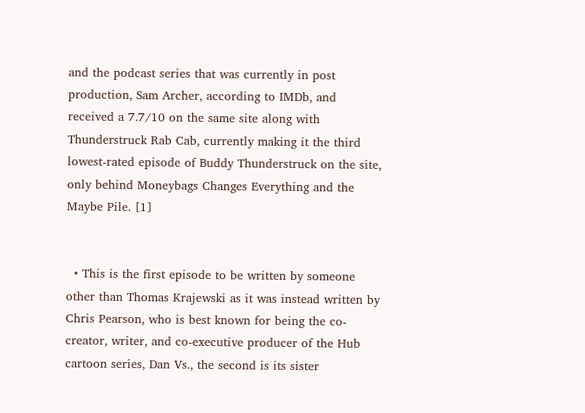and the podcast series that was currently in post production, Sam Archer, according to IMDb, and received a 7.7/10 on the same site along with Thunderstruck Rab Cab, currently making it the third lowest-rated episode of Buddy Thunderstruck on the site, only behind Moneybags Changes Everything and the Maybe Pile. [1]


  • This is the first episode to be written by someone other than Thomas Krajewski as it was instead written by Chris Pearson, who is best known for being the co-creator, writer, and co-executive producer of the Hub cartoon series, Dan Vs., the second is its sister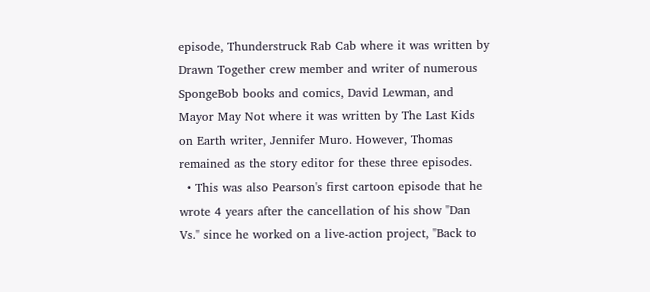episode, Thunderstruck Rab Cab where it was written by Drawn Together crew member and writer of numerous SpongeBob books and comics, David Lewman, and Mayor May Not where it was written by The Last Kids on Earth writer, Jennifer Muro. However, Thomas remained as the story editor for these three episodes.
  • This was also Pearson's first cartoon episode that he wrote 4 years after the cancellation of his show "Dan Vs." since he worked on a live-action project, "Back to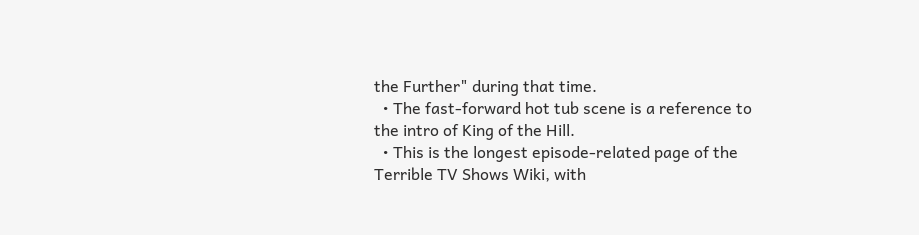the Further" during that time.
  • The fast-forward hot tub scene is a reference to the intro of King of the Hill.
  • This is the longest episode-related page of the Terrible TV Shows Wiki, with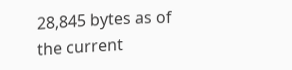28,845 bytes as of the current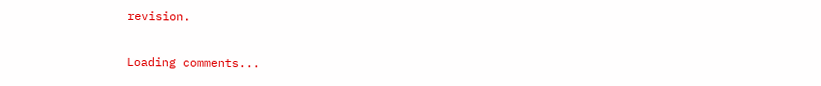revision.


Loading comments...